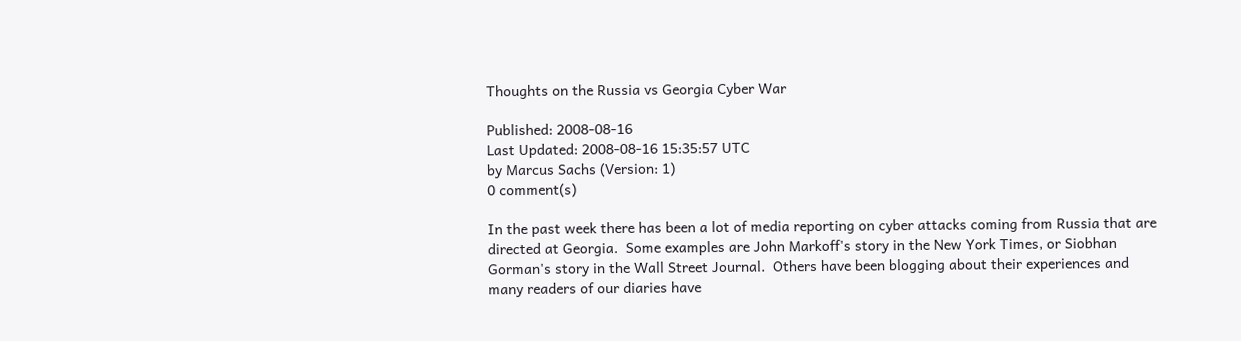Thoughts on the Russia vs Georgia Cyber War

Published: 2008-08-16
Last Updated: 2008-08-16 15:35:57 UTC
by Marcus Sachs (Version: 1)
0 comment(s)

In the past week there has been a lot of media reporting on cyber attacks coming from Russia that are directed at Georgia.  Some examples are John Markoff's story in the New York Times, or Siobhan Gorman's story in the Wall Street Journal.  Others have been blogging about their experiences and many readers of our diaries have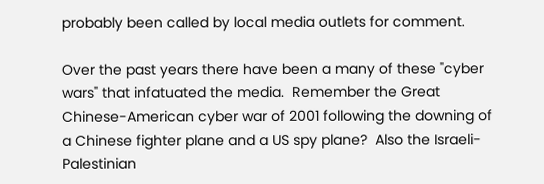probably been called by local media outlets for comment.

Over the past years there have been a many of these "cyber wars" that infatuated the media.  Remember the Great Chinese-American cyber war of 2001 following the downing of a Chinese fighter plane and a US spy plane?  Also the Israeli-Palestinian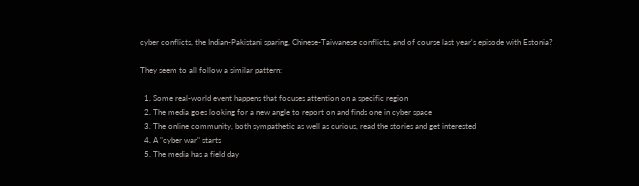cyber conflicts, the Indian-Pakistani sparing, Chinese-Taiwanese conflicts, and of course last year's episode with Estonia?

They seem to all follow a similar pattern:

  1. Some real-world event happens that focuses attention on a specific region
  2. The media goes looking for a new angle to report on and finds one in cyber space
  3. The online community, both sympathetic as well as curious, read the stories and get interested
  4. A "cyber war" starts
  5. The media has a field day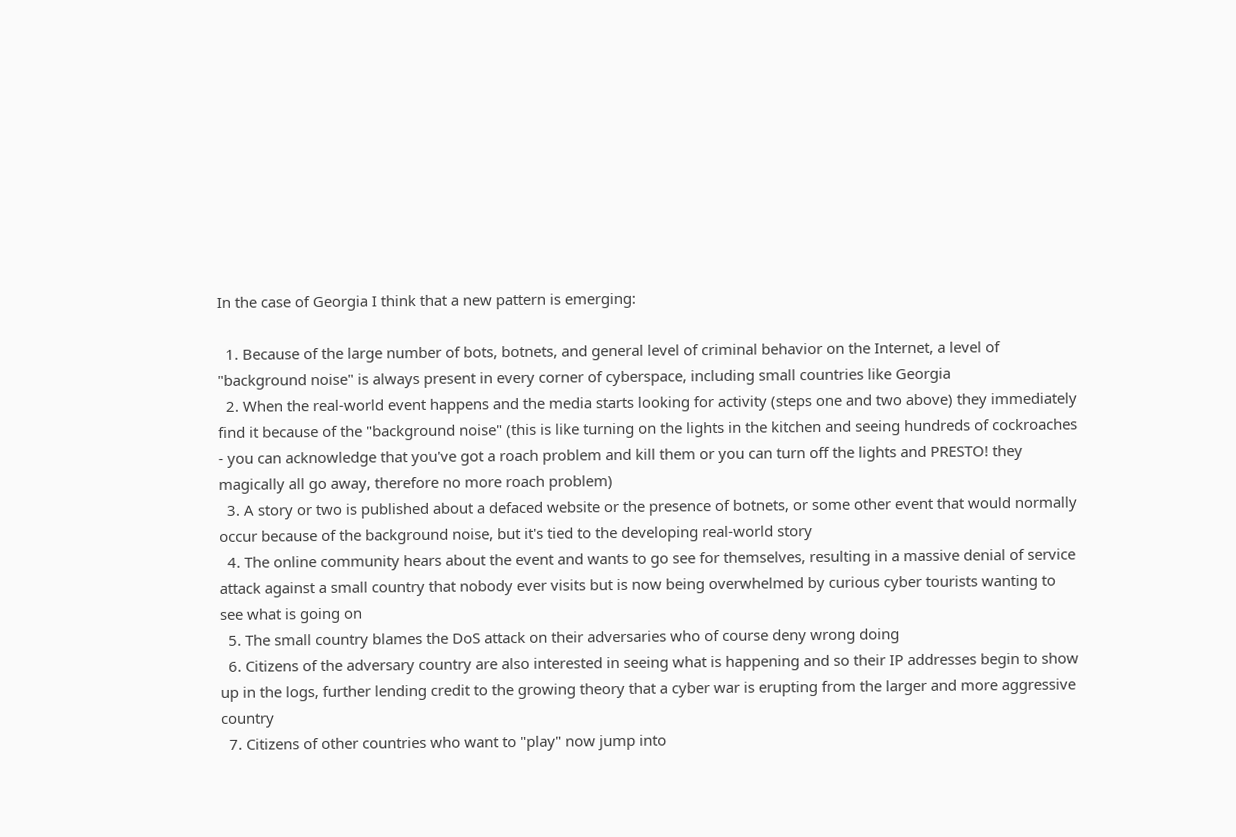In the case of Georgia I think that a new pattern is emerging:

  1. Because of the large number of bots, botnets, and general level of criminal behavior on the Internet, a level of "background noise" is always present in every corner of cyberspace, including small countries like Georgia
  2. When the real-world event happens and the media starts looking for activity (steps one and two above) they immediately find it because of the "background noise" (this is like turning on the lights in the kitchen and seeing hundreds of cockroaches - you can acknowledge that you've got a roach problem and kill them or you can turn off the lights and PRESTO! they magically all go away, therefore no more roach problem)
  3. A story or two is published about a defaced website or the presence of botnets, or some other event that would normally occur because of the background noise, but it's tied to the developing real-world story
  4. The online community hears about the event and wants to go see for themselves, resulting in a massive denial of service attack against a small country that nobody ever visits but is now being overwhelmed by curious cyber tourists wanting to see what is going on
  5. The small country blames the DoS attack on their adversaries who of course deny wrong doing
  6. Citizens of the adversary country are also interested in seeing what is happening and so their IP addresses begin to show up in the logs, further lending credit to the growing theory that a cyber war is erupting from the larger and more aggressive country
  7. Citizens of other countries who want to "play" now jump into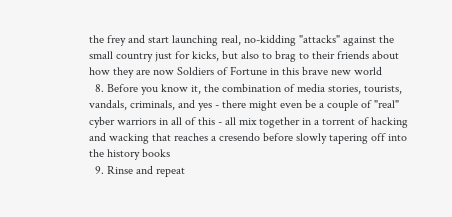the frey and start launching real, no-kidding "attacks" against the small country just for kicks, but also to brag to their friends about how they are now Soldiers of Fortune in this brave new world
  8. Before you know it, the combination of media stories, tourists, vandals, criminals, and yes - there might even be a couple of "real" cyber warriors in all of this - all mix together in a torrent of hacking and wacking that reaches a cresendo before slowly tapering off into the history books
  9. Rinse and repeat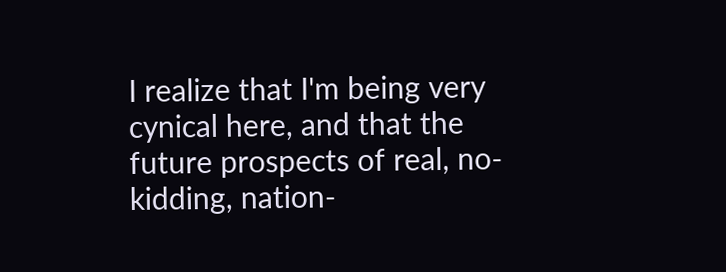I realize that I'm being very cynical here, and that the future prospects of real, no-kidding, nation-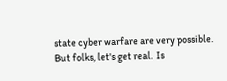state cyber warfare are very possible.  But folks, let's get real.  Is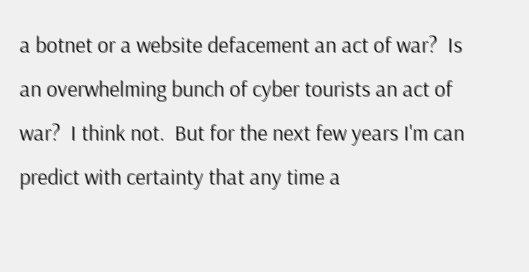a botnet or a website defacement an act of war?  Is an overwhelming bunch of cyber tourists an act of war?  I think not.  But for the next few years I'm can predict with certainty that any time a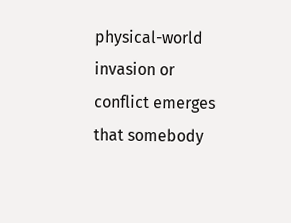physical-world invasion or conflict emerges that somebody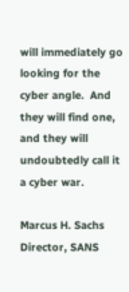will immediately go looking for the cyber angle.  And they will find one, and they will undoubtedly call it a cyber war.

Marcus H. Sachs
Director, SANS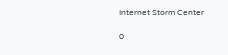Internet Storm Center

0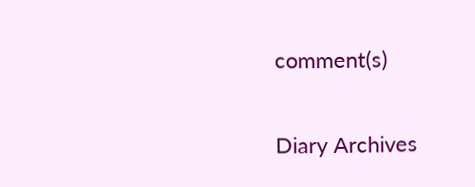comment(s)


Diary Archives